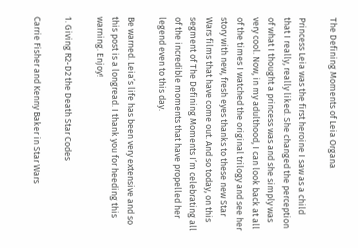The Defining Moments of Leia Organa

Princess Leia was the first heroine I saw as a child that I really, really liked. She changed the perception of what I thought a princess was and she simply was very cool. Now, in my adulthood, I can look back at all of the times I watched the original trilogy and see her story with new, fresh eyes thanks to these new Star Wars films that have come out. And so today, on this segment of The Defining Moments I’m celebrating all of the incredible moments that have propelled her legend even to this day.

Be warned. Leia’s life has been very extensive and so this post is a longread. I thank you for heeding this warning. Enjoy!

1. Giving R2-D2 the Death Star Codes

Carrie Fisher and Kenny Baker in Star Wars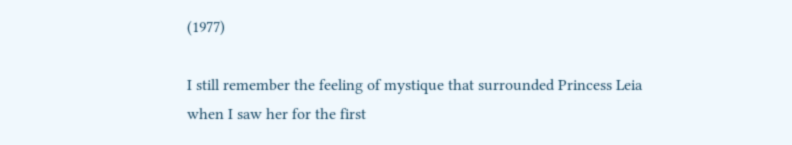(1977)

I still remember the feeling of mystique that surrounded Princess Leia when I saw her for the first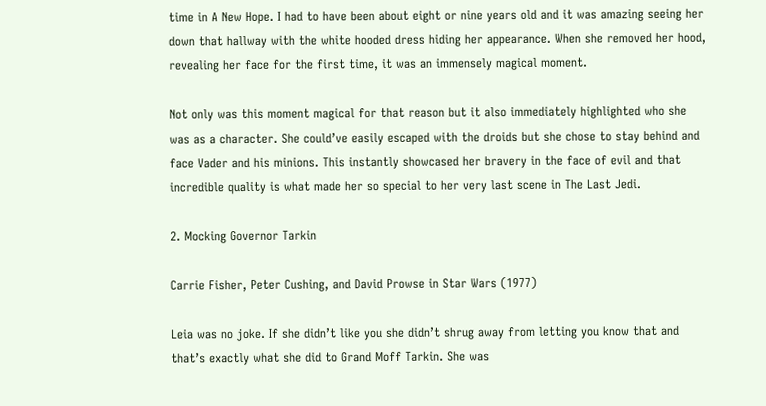time in A New Hope. I had to have been about eight or nine years old and it was amazing seeing her down that hallway with the white hooded dress hiding her appearance. When she removed her hood, revealing her face for the first time, it was an immensely magical moment.

Not only was this moment magical for that reason but it also immediately highlighted who she was as a character. She could’ve easily escaped with the droids but she chose to stay behind and face Vader and his minions. This instantly showcased her bravery in the face of evil and that incredible quality is what made her so special to her very last scene in The Last Jedi.

2. Mocking Governor Tarkin

Carrie Fisher, Peter Cushing, and David Prowse in Star Wars (1977)

Leia was no joke. If she didn’t like you she didn’t shrug away from letting you know that and that’s exactly what she did to Grand Moff Tarkin. She was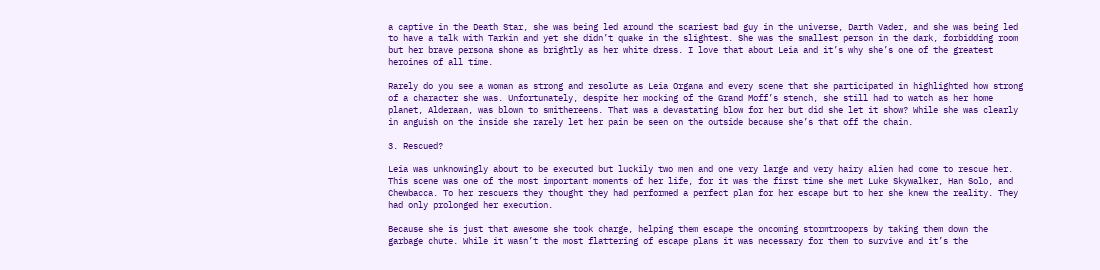a captive in the Death Star, she was being led around the scariest bad guy in the universe, Darth Vader, and she was being led to have a talk with Tarkin and yet she didn’t quake in the slightest. She was the smallest person in the dark, forbidding room but her brave persona shone as brightly as her white dress. I love that about Leia and it’s why she’s one of the greatest heroines of all time.

Rarely do you see a woman as strong and resolute as Leia Organa and every scene that she participated in highlighted how strong of a character she was. Unfortunately, despite her mocking of the Grand Moff’s stench, she still had to watch as her home planet, Alderaan, was blown to smithereens. That was a devastating blow for her but did she let it show? While she was clearly in anguish on the inside she rarely let her pain be seen on the outside because she’s that off the chain.

3. Rescued?

Leia was unknowingly about to be executed but luckily two men and one very large and very hairy alien had come to rescue her. This scene was one of the most important moments of her life, for it was the first time she met Luke Skywalker, Han Solo, and Chewbacca. To her rescuers they thought they had performed a perfect plan for her escape but to her she knew the reality. They had only prolonged her execution.

Because she is just that awesome she took charge, helping them escape the oncoming stormtroopers by taking them down the garbage chute. While it wasn’t the most flattering of escape plans it was necessary for them to survive and it’s the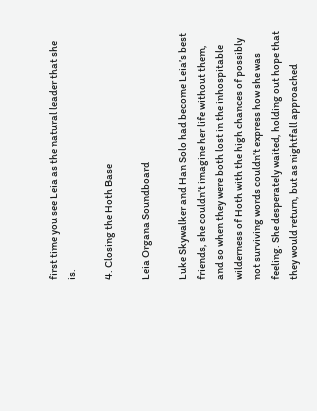first time you see Leia as the natural leader that she is.

4. Closing the Hoth Base

Leia Organa Soundboard

Luke Skywalker and Han Solo had become Leia’s best friends, she couldn’t imagine her life without them, and so when they were both lost in the inhospitable wilderness of Hoth with the high chances of possibly not surviving words couldn’t express how she was feeling. She desperately waited, holding out hope that they would return, but as nightfall approached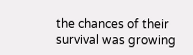the chances of their survival was growing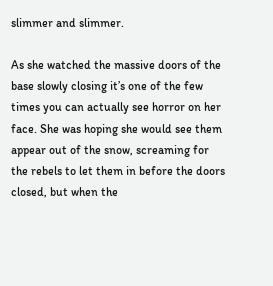slimmer and slimmer.

As she watched the massive doors of the base slowly closing it’s one of the few times you can actually see horror on her face. She was hoping she would see them appear out of the snow, screaming for the rebels to let them in before the doors closed, but when the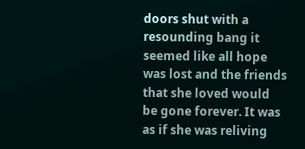doors shut with a resounding bang it seemed like all hope was lost and the friends that she loved would be gone forever. It was as if she was reliving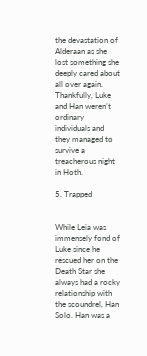the devastation of Alderaan as she lost something she deeply cared about all over again. Thankfully, Luke and Han weren’t ordinary individuals and they managed to survive a treacherous night in Hoth.

5. Trapped


While Leia was immensely fond of Luke since he rescued her on the Death Star she always had a rocky relationship with the scoundrel, Han Solo. Han was a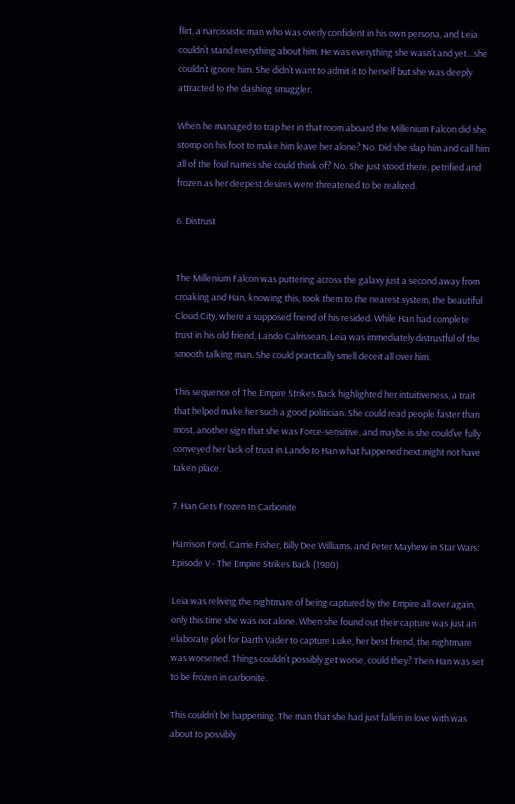flirt, a narcissistic man who was overly confident in his own persona, and Leia couldn’t stand everything about him. He was everything she wasn’t and yet…she couldn’t ignore him. She didn’t want to admit it to herself but she was deeply attracted to the dashing smuggler.

When he managed to trap her in that room aboard the Millenium Falcon did she stomp on his foot to make him leave her alone? No. Did she slap him and call him all of the foul names she could think of? No. She just stood there, petrified and frozen as her deepest desires were threatened to be realized.

6. Distrust


The Millenium Falcon was puttering across the galaxy just a second away from croaking and Han, knowing this, took them to the nearest system, the beautiful Cloud City, where a supposed friend of his resided. While Han had complete trust in his old friend, Lando Calrissean, Leia was immediately distrustful of the smooth talking man. She could practically smell deceit all over him.

This sequence of The Empire Strikes Back highlighted her intuitiveness, a trait that helped make her such a good politician. She could read people faster than most, another sign that she was Force-sensitive, and maybe is she could’ve fully conveyed her lack of trust in Lando to Han what happened next might not have taken place.

7. Han Gets Frozen In Carbonite

Harrison Ford, Carrie Fisher, Billy Dee Williams, and Peter Mayhew in Star Wars: Episode V - The Empire Strikes Back (1980)

Leia was reliving the nightmare of being captured by the Empire all over again, only this time she was not alone. When she found out their capture was just an elaborate plot for Darth Vader to capture Luke, her best friend, the nightmare was worsened. Things couldn’t possibly get worse, could they? Then Han was set to be frozen in carbonite.

This couldn’t be happening. The man that she had just fallen in love with was about to possibly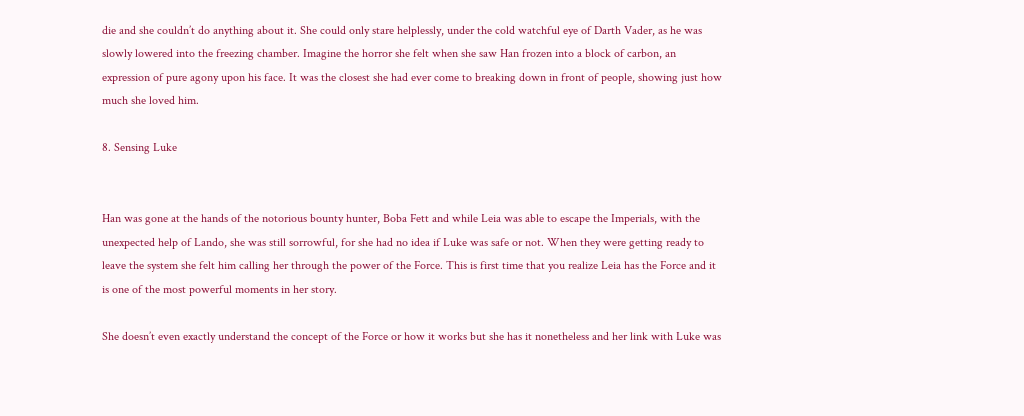die and she couldn’t do anything about it. She could only stare helplessly, under the cold watchful eye of Darth Vader, as he was slowly lowered into the freezing chamber. Imagine the horror she felt when she saw Han frozen into a block of carbon, an expression of pure agony upon his face. It was the closest she had ever come to breaking down in front of people, showing just how much she loved him.

8. Sensing Luke


Han was gone at the hands of the notorious bounty hunter, Boba Fett and while Leia was able to escape the Imperials, with the unexpected help of Lando, she was still sorrowful, for she had no idea if Luke was safe or not. When they were getting ready to leave the system she felt him calling her through the power of the Force. This is first time that you realize Leia has the Force and it is one of the most powerful moments in her story.

She doesn’t even exactly understand the concept of the Force or how it works but she has it nonetheless and her link with Luke was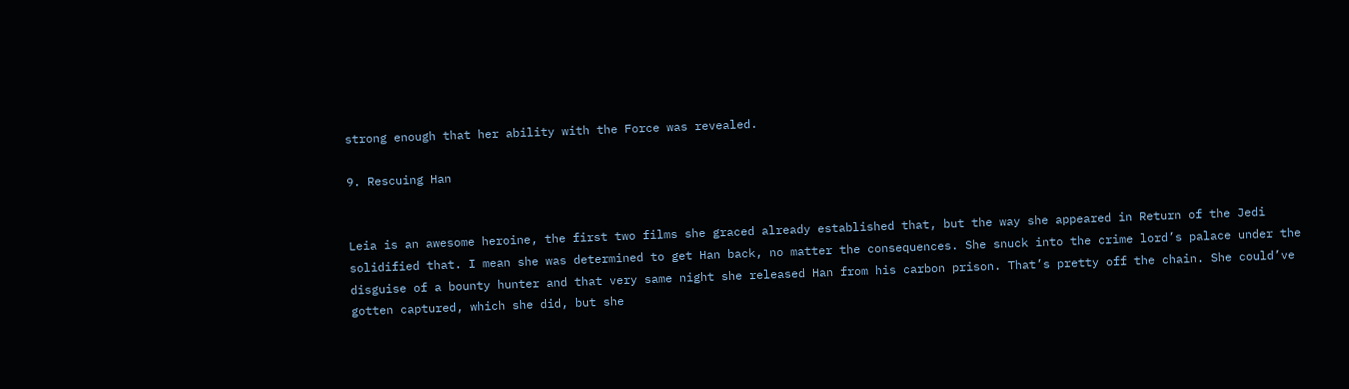strong enough that her ability with the Force was revealed.

9. Rescuing Han


Leia is an awesome heroine, the first two films she graced already established that, but the way she appeared in Return of the Jedi solidified that. I mean she was determined to get Han back, no matter the consequences. She snuck into the crime lord’s palace under the disguise of a bounty hunter and that very same night she released Han from his carbon prison. That’s pretty off the chain. She could’ve gotten captured, which she did, but she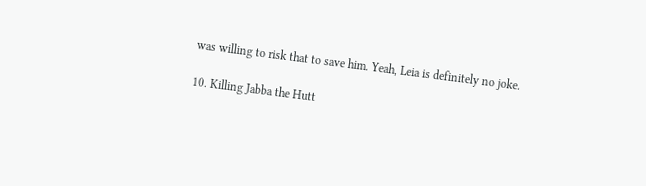was willing to risk that to save him. Yeah, Leia is definitely no joke.

10. Killing Jabba the Hutt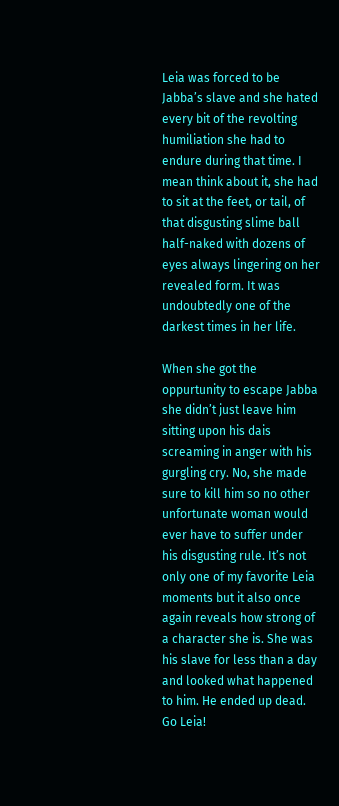Leia was forced to be Jabba’s slave and she hated every bit of the revolting humiliation she had to endure during that time. I mean think about it, she had to sit at the feet, or tail, of that disgusting slime ball half-naked with dozens of eyes always lingering on her revealed form. It was undoubtedly one of the darkest times in her life.

When she got the oppurtunity to escape Jabba she didn’t just leave him sitting upon his dais screaming in anger with his gurgling cry. No, she made sure to kill him so no other unfortunate woman would ever have to suffer under his disgusting rule. It’s not only one of my favorite Leia moments but it also once again reveals how strong of a character she is. She was his slave for less than a day and looked what happened to him. He ended up dead. Go Leia!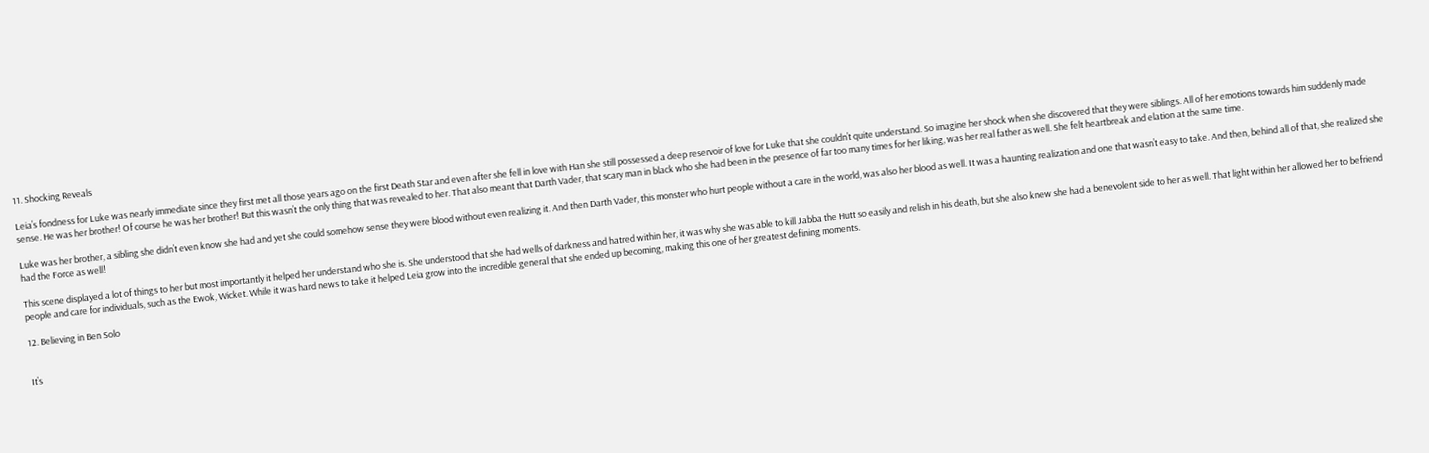11. Shocking Reveals

Leia’s fondness for Luke was nearly immediate since they first met all those years ago on the first Death Star and even after she fell in love with Han she still possessed a deep reservoir of love for Luke that she couldn’t quite understand. So imagine her shock when she discovered that they were siblings. All of her emotions towards him suddenly made sense. He was her brother! Of course he was her brother! But this wasn’t the only thing that was revealed to her. That also meant that Darth Vader, that scary man in black who she had been in the presence of far too many times for her liking, was her real father as well. She felt heartbreak and elation at the same time.

Luke was her brother, a sibling she didn’t even know she had and yet she could somehow sense they were blood without even realizing it. And then Darth Vader, this monster who hurt people without a care in the world, was also her blood as well. It was a haunting realization and one that wasn’t easy to take. And then, behind all of that, she realized she had the Force as well!

This scene displayed a lot of things to her but most importantly it helped her understand who she is. She understood that she had wells of darkness and hatred within her, it was why she was able to kill Jabba the Hutt so easily and relish in his death, but she also knew she had a benevolent side to her as well. That light within her allowed her to befriend people and care for individuals, such as the Ewok, Wicket. While it was hard news to take it helped Leia grow into the incredible general that she ended up becoming, making this one of her greatest defining moments.

12. Believing in Ben Solo


It’s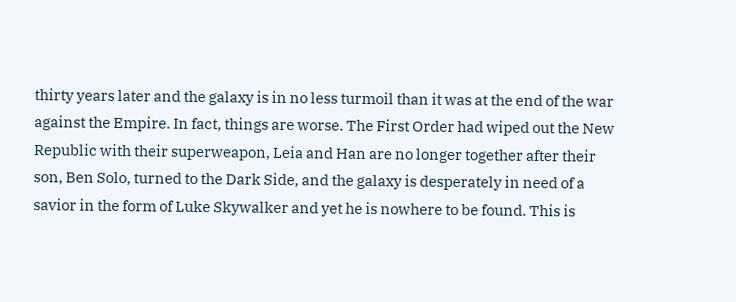thirty years later and the galaxy is in no less turmoil than it was at the end of the war against the Empire. In fact, things are worse. The First Order had wiped out the New Republic with their superweapon, Leia and Han are no longer together after their son, Ben Solo, turned to the Dark Side, and the galaxy is desperately in need of a savior in the form of Luke Skywalker and yet he is nowhere to be found. This is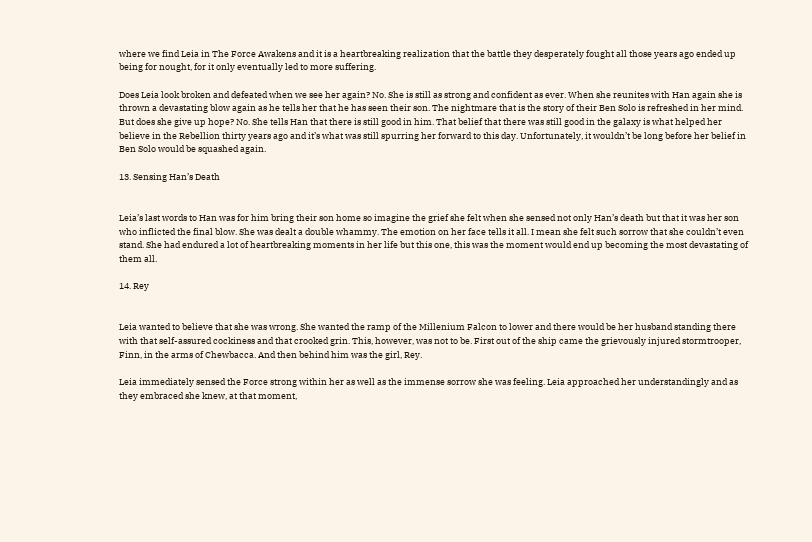where we find Leia in The Force Awakens and it is a heartbreaking realization that the battle they desperately fought all those years ago ended up being for nought, for it only eventually led to more suffering.

Does Leia look broken and defeated when we see her again? No. She is still as strong and confident as ever. When she reunites with Han again she is thrown a devastating blow again as he tells her that he has seen their son. The nightmare that is the story of their Ben Solo is refreshed in her mind. But does she give up hope? No. She tells Han that there is still good in him. That belief that there was still good in the galaxy is what helped her believe in the Rebellion thirty years ago and it’s what was still spurring her forward to this day. Unfortunately, it wouldn’t be long before her belief in Ben Solo would be squashed again.

13. Sensing Han’s Death


Leia’s last words to Han was for him bring their son home so imagine the grief she felt when she sensed not only Han’s death but that it was her son who inflicted the final blow. She was dealt a double whammy. The emotion on her face tells it all. I mean she felt such sorrow that she couldn’t even stand. She had endured a lot of heartbreaking moments in her life but this one, this was the moment would end up becoming the most devastating of them all.

14. Rey


Leia wanted to believe that she was wrong. She wanted the ramp of the Millenium Falcon to lower and there would be her husband standing there with that self-assured cockiness and that crooked grin. This, however, was not to be. First out of the ship came the grievously injured stormtrooper, Finn, in the arms of Chewbacca. And then behind him was the girl, Rey.

Leia immediately sensed the Force strong within her as well as the immense sorrow she was feeling. Leia approached her understandingly and as they embraced she knew, at that moment,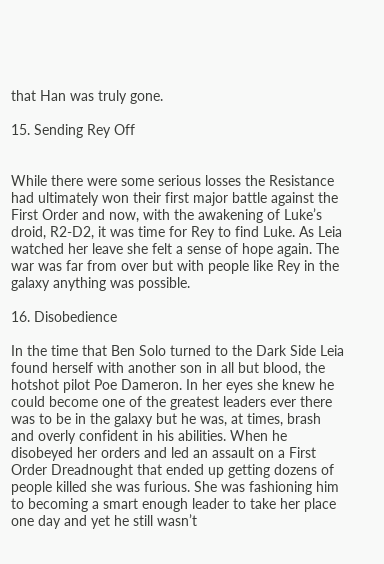that Han was truly gone.

15. Sending Rey Off


While there were some serious losses the Resistance had ultimately won their first major battle against the First Order and now, with the awakening of Luke’s droid, R2-D2, it was time for Rey to find Luke. As Leia watched her leave she felt a sense of hope again. The war was far from over but with people like Rey in the galaxy anything was possible.

16. Disobedience

In the time that Ben Solo turned to the Dark Side Leia found herself with another son in all but blood, the hotshot pilot Poe Dameron. In her eyes she knew he could become one of the greatest leaders ever there was to be in the galaxy but he was, at times, brash and overly confident in his abilities. When he disobeyed her orders and led an assault on a First Order Dreadnought that ended up getting dozens of people killed she was furious. She was fashioning him to becoming a smart enough leader to take her place one day and yet he still wasn’t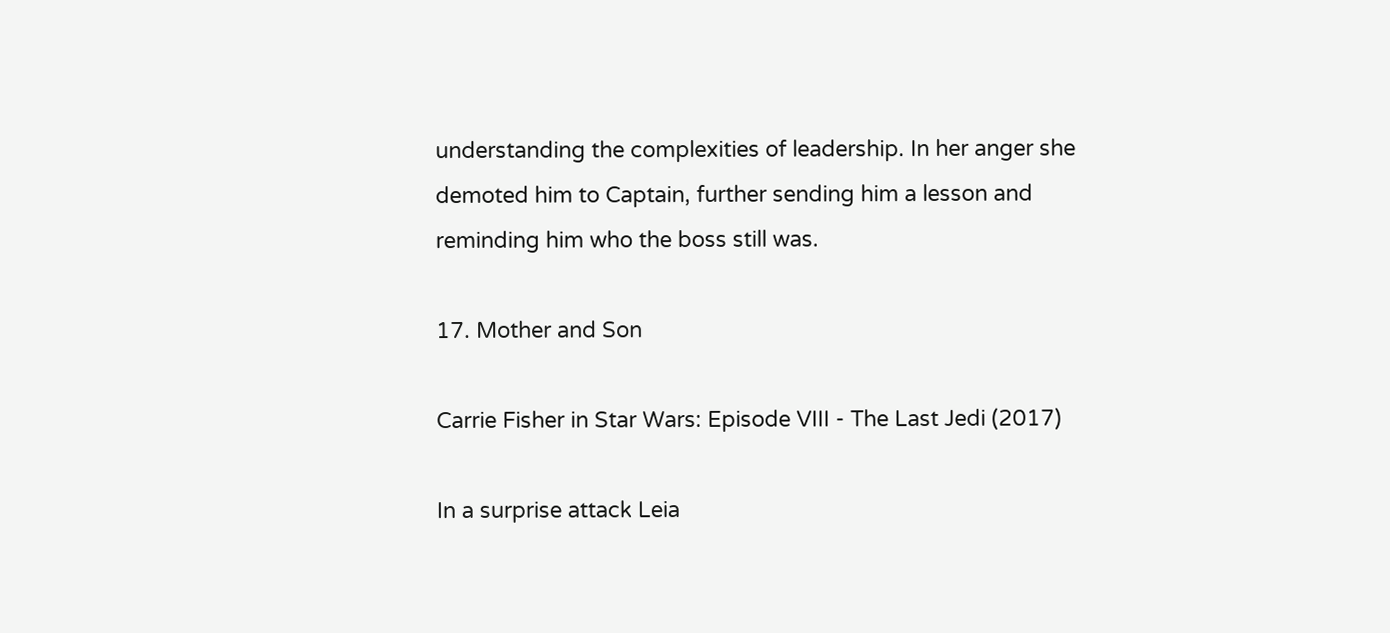understanding the complexities of leadership. In her anger she demoted him to Captain, further sending him a lesson and reminding him who the boss still was.

17. Mother and Son

Carrie Fisher in Star Wars: Episode VIII - The Last Jedi (2017)

In a surprise attack Leia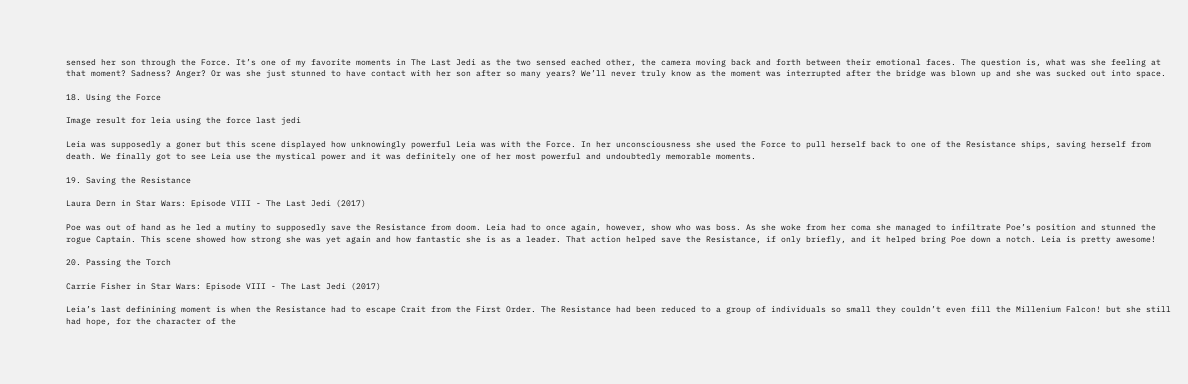sensed her son through the Force. It’s one of my favorite moments in The Last Jedi as the two sensed eached other, the camera moving back and forth between their emotional faces. The question is, what was she feeling at that moment? Sadness? Anger? Or was she just stunned to have contact with her son after so many years? We’ll never truly know as the moment was interrupted after the bridge was blown up and she was sucked out into space.

18. Using the Force

Image result for leia using the force last jedi

Leia was supposedly a goner but this scene displayed how unknowingly powerful Leia was with the Force. In her unconsciousness she used the Force to pull herself back to one of the Resistance ships, saving herself from death. We finally got to see Leia use the mystical power and it was definitely one of her most powerful and undoubtedly memorable moments.

19. Saving the Resistance

Laura Dern in Star Wars: Episode VIII - The Last Jedi (2017)

Poe was out of hand as he led a mutiny to supposedly save the Resistance from doom. Leia had to once again, however, show who was boss. As she woke from her coma she managed to infiltrate Poe’s position and stunned the rogue Captain. This scene showed how strong she was yet again and how fantastic she is as a leader. That action helped save the Resistance, if only briefly, and it helped bring Poe down a notch. Leia is pretty awesome!

20. Passing the Torch

Carrie Fisher in Star Wars: Episode VIII - The Last Jedi (2017)

Leia’s last definining moment is when the Resistance had to escape Crait from the First Order. The Resistance had been reduced to a group of individuals so small they couldn’t even fill the Millenium Falcon! but she still had hope, for the character of the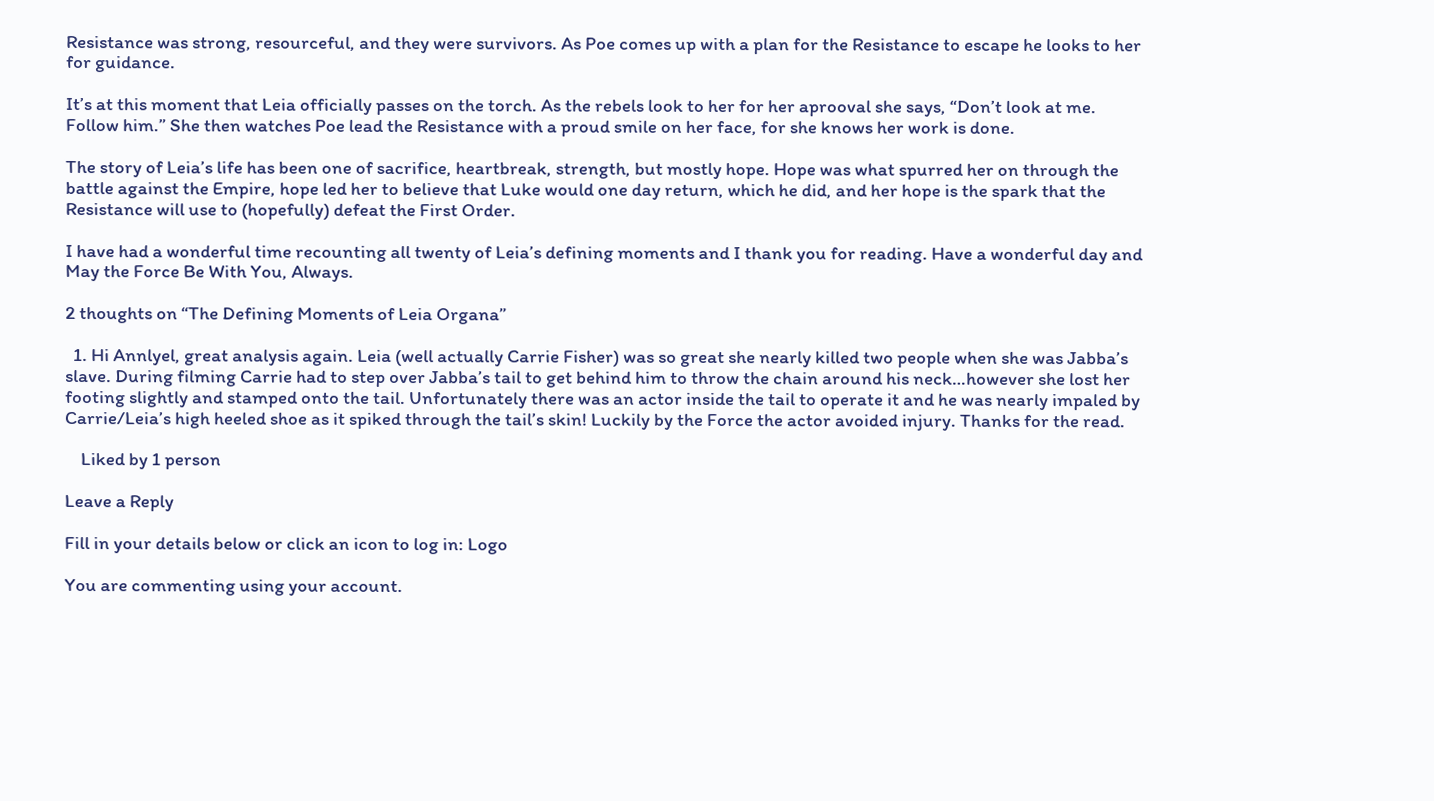Resistance was strong, resourceful, and they were survivors. As Poe comes up with a plan for the Resistance to escape he looks to her for guidance.

It’s at this moment that Leia officially passes on the torch. As the rebels look to her for her aprooval she says, “Don’t look at me. Follow him.” She then watches Poe lead the Resistance with a proud smile on her face, for she knows her work is done.

The story of Leia’s life has been one of sacrifice, heartbreak, strength, but mostly hope. Hope was what spurred her on through the battle against the Empire, hope led her to believe that Luke would one day return, which he did, and her hope is the spark that the Resistance will use to (hopefully) defeat the First Order.

I have had a wonderful time recounting all twenty of Leia’s defining moments and I thank you for reading. Have a wonderful day and May the Force Be With You, Always.

2 thoughts on “The Defining Moments of Leia Organa”

  1. Hi Annlyel, great analysis again. Leia (well actually Carrie Fisher) was so great she nearly killed two people when she was Jabba’s slave. During filming Carrie had to step over Jabba’s tail to get behind him to throw the chain around his neck…however she lost her footing slightly and stamped onto the tail. Unfortunately there was an actor inside the tail to operate it and he was nearly impaled by Carrie/Leia’s high heeled shoe as it spiked through the tail’s skin! Luckily by the Force the actor avoided injury. Thanks for the read.

    Liked by 1 person

Leave a Reply

Fill in your details below or click an icon to log in: Logo

You are commenting using your account.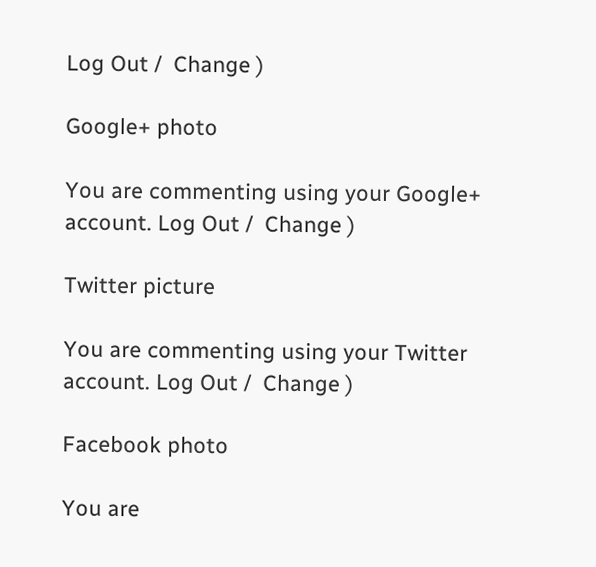Log Out /  Change )

Google+ photo

You are commenting using your Google+ account. Log Out /  Change )

Twitter picture

You are commenting using your Twitter account. Log Out /  Change )

Facebook photo

You are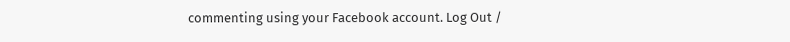commenting using your Facebook account. Log Out /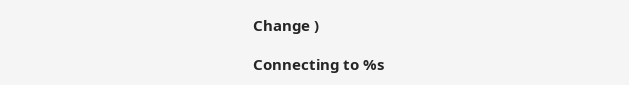Change )

Connecting to %s